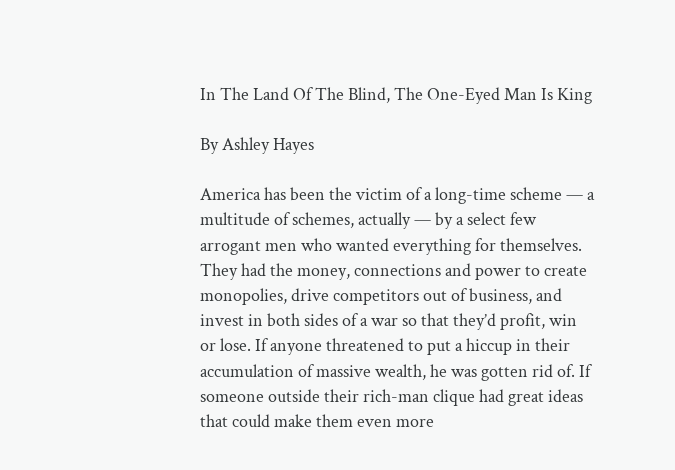In The Land Of The Blind, The One-Eyed Man Is King

By Ashley Hayes

America has been the victim of a long-time scheme — a multitude of schemes, actually — by a select few arrogant men who wanted everything for themselves. They had the money, connections and power to create monopolies, drive competitors out of business, and invest in both sides of a war so that they’d profit, win or lose. If anyone threatened to put a hiccup in their accumulation of massive wealth, he was gotten rid of. If someone outside their rich-man clique had great ideas that could make them even more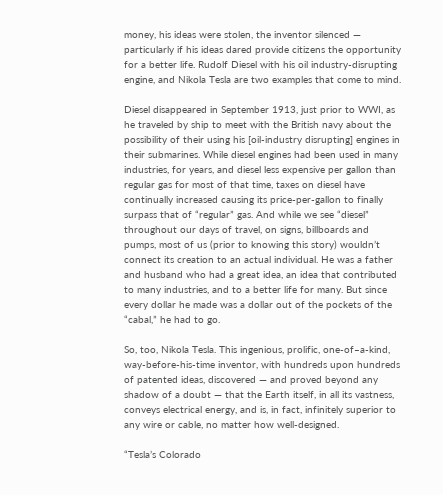money, his ideas were stolen, the inventor silenced — particularly if his ideas dared provide citizens the opportunity for a better life. Rudolf Diesel with his oil industry-disrupting engine, and Nikola Tesla are two examples that come to mind.

Diesel disappeared in September 1913, just prior to WWI, as he traveled by ship to meet with the British navy about the possibility of their using his [oil-industry disrupting] engines in their submarines. While diesel engines had been used in many industries, for years, and diesel less expensive per gallon than regular gas for most of that time, taxes on diesel have continually increased causing its price-per-gallon to finally surpass that of “regular” gas. And while we see “diesel” throughout our days of travel, on signs, billboards and pumps, most of us (prior to knowing this story) wouldn’t connect its creation to an actual individual. He was a father and husband who had a great idea, an idea that contributed to many industries, and to a better life for many. But since every dollar he made was a dollar out of the pockets of the “cabal,” he had to go.

So, too, Nikola Tesla. This ingenious, prolific, one-of–a-kind, way-before-his-time inventor, with hundreds upon hundreds of patented ideas, discovered — and proved beyond any shadow of a doubt — that the Earth itself, in all its vastness, conveys electrical energy, and is, in fact, infinitely superior to any wire or cable, no matter how well-designed.

“Tesla’s Colorado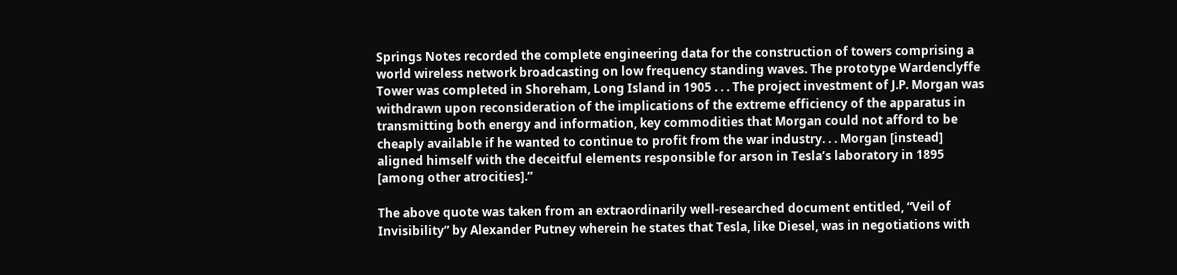Springs Notes recorded the complete engineering data for the construction of towers comprising a world wireless network broadcasting on low frequency standing waves. The prototype Wardenclyffe Tower was completed in Shoreham, Long Island in 1905 . . . The project investment of J.P. Morgan was withdrawn upon reconsideration of the implications of the extreme efficiency of the apparatus in transmitting both energy and information, key commodities that Morgan could not afford to be cheaply available if he wanted to continue to profit from the war industry. . . Morgan [instead] aligned himself with the deceitful elements responsible for arson in Tesla’s laboratory in 1895 [among other atrocities].”

The above quote was taken from an extraordinarily well-researched document entitled, “Veil of Invisibility” by Alexander Putney wherein he states that Tesla, like Diesel, was in negotiations with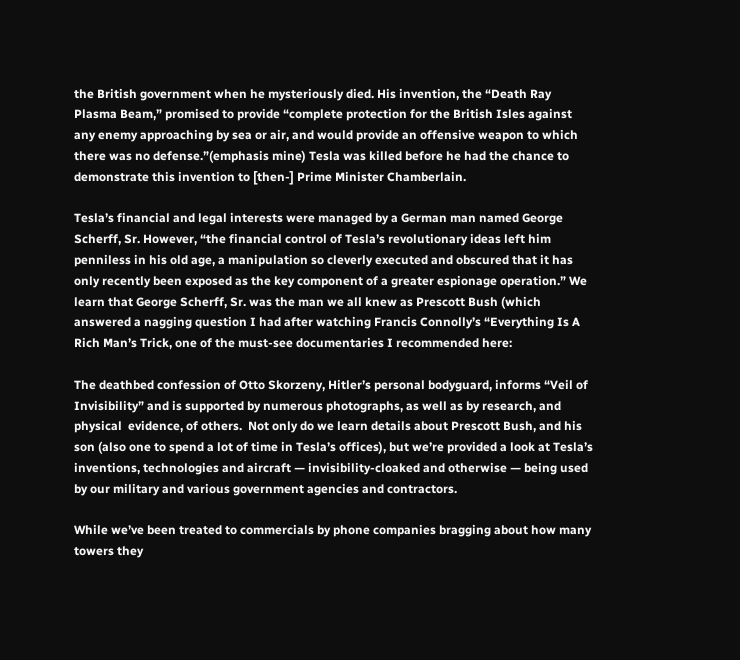the British government when he mysteriously died. His invention, the “Death Ray Plasma Beam,” promised to provide “complete protection for the British Isles against any enemy approaching by sea or air, and would provide an offensive weapon to which there was no defense.”(emphasis mine) Tesla was killed before he had the chance to demonstrate this invention to [then-] Prime Minister Chamberlain.

Tesla’s financial and legal interests were managed by a German man named George Scherff, Sr. However, “the financial control of Tesla’s revolutionary ideas left him penniless in his old age, a manipulation so cleverly executed and obscured that it has only recently been exposed as the key component of a greater espionage operation.” We learn that George Scherff, Sr. was the man we all knew as Prescott Bush (which answered a nagging question I had after watching Francis Connolly’s “Everything Is A Rich Man’s Trick, one of the must-see documentaries I recommended here:

The deathbed confession of Otto Skorzeny, Hitler’s personal bodyguard, informs “Veil of Invisibility” and is supported by numerous photographs, as well as by research, and physical  evidence, of others.  Not only do we learn details about Prescott Bush, and his son (also one to spend a lot of time in Tesla’s offices), but we’re provided a look at Tesla’s inventions, technologies and aircraft — invisibility-cloaked and otherwise — being used by our military and various government agencies and contractors.

While we’ve been treated to commercials by phone companies bragging about how many towers they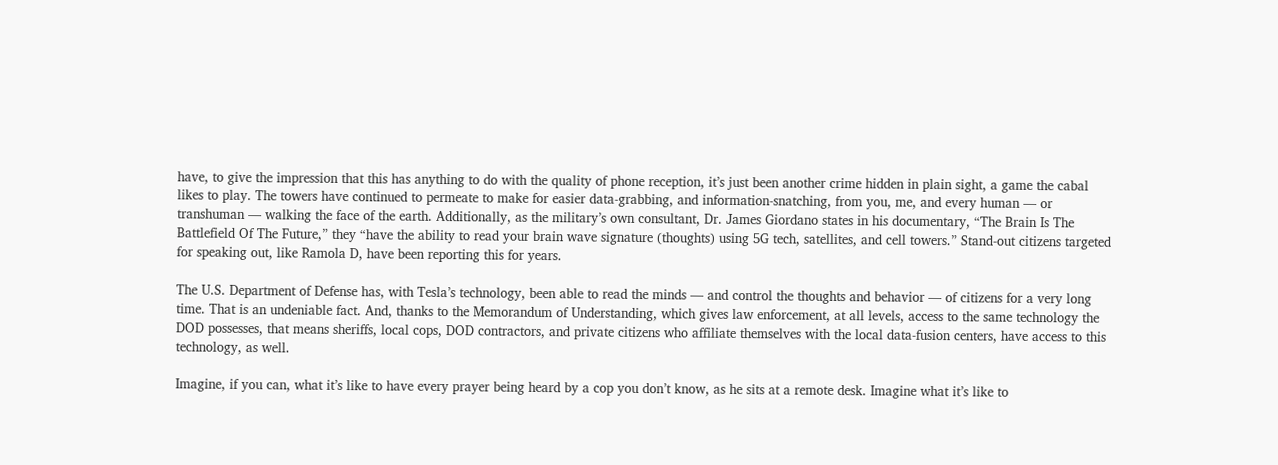have, to give the impression that this has anything to do with the quality of phone reception, it’s just been another crime hidden in plain sight, a game the cabal likes to play. The towers have continued to permeate to make for easier data-grabbing, and information-snatching, from you, me, and every human — or transhuman — walking the face of the earth. Additionally, as the military’s own consultant, Dr. James Giordano states in his documentary, “The Brain Is The Battlefield Of The Future,” they “have the ability to read your brain wave signature (thoughts) using 5G tech, satellites, and cell towers.” Stand-out citizens targeted for speaking out, like Ramola D, have been reporting this for years.

The U.S. Department of Defense has, with Tesla’s technology, been able to read the minds — and control the thoughts and behavior — of citizens for a very long time. That is an undeniable fact. And, thanks to the Memorandum of Understanding, which gives law enforcement, at all levels, access to the same technology the DOD possesses, that means sheriffs, local cops, DOD contractors, and private citizens who affiliate themselves with the local data-fusion centers, have access to this technology, as well.

Imagine, if you can, what it’s like to have every prayer being heard by a cop you don’t know, as he sits at a remote desk. Imagine what it’s like to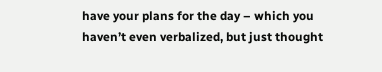have your plans for the day – which you haven’t even verbalized, but just thought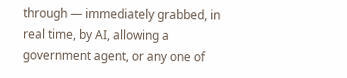through — immediately grabbed, in real time, by AI, allowing a government agent, or any one of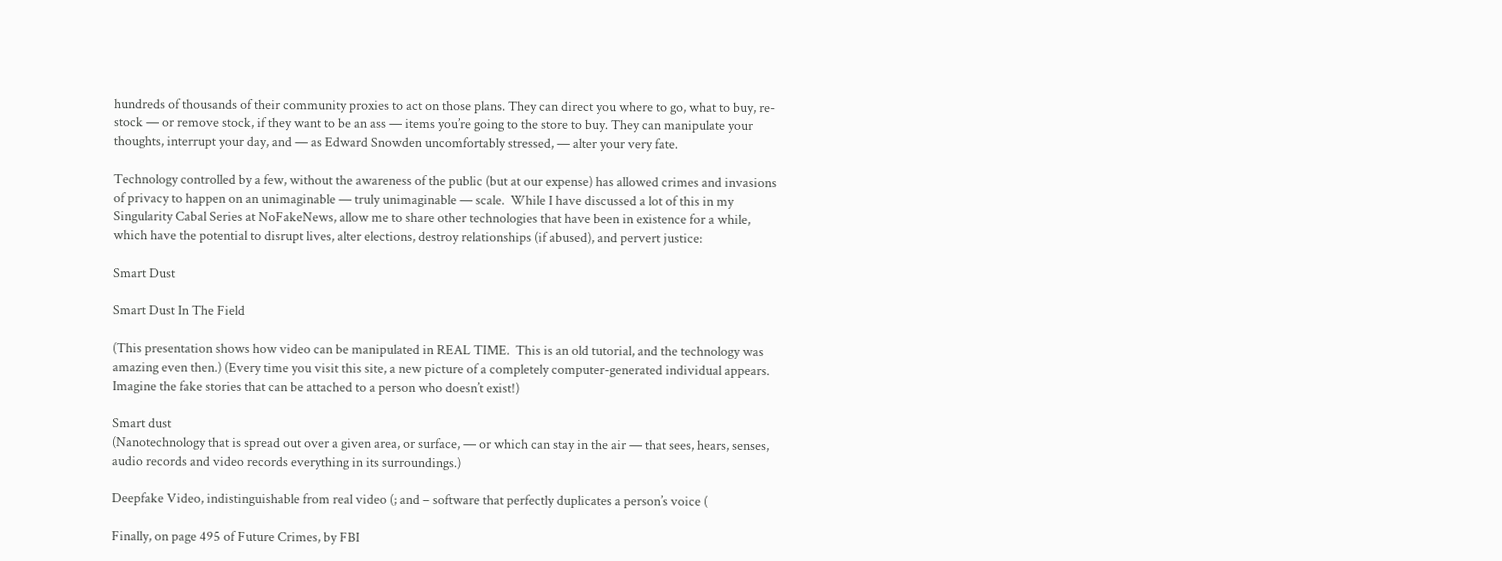hundreds of thousands of their community proxies to act on those plans. They can direct you where to go, what to buy, re-stock — or remove stock, if they want to be an ass — items you’re going to the store to buy. They can manipulate your thoughts, interrupt your day, and — as Edward Snowden uncomfortably stressed, — alter your very fate.

Technology controlled by a few, without the awareness of the public (but at our expense) has allowed crimes and invasions of privacy to happen on an unimaginable — truly unimaginable — scale.  While I have discussed a lot of this in my Singularity Cabal Series at NoFakeNews, allow me to share other technologies that have been in existence for a while, which have the potential to disrupt lives, alter elections, destroy relationships (if abused), and pervert justice:

Smart Dust

Smart Dust In The Field

(This presentation shows how video can be manipulated in REAL TIME.  This is an old tutorial, and the technology was amazing even then.) (Every time you visit this site, a new picture of a completely computer-generated individual appears.  Imagine the fake stories that can be attached to a person who doesn’t exist!)

Smart dust
(Nanotechnology that is spread out over a given area, or surface, — or which can stay in the air — that sees, hears, senses, audio records and video records everything in its surroundings.)

Deepfake Video, indistinguishable from real video (; and – software that perfectly duplicates a person’s voice (

Finally, on page 495 of Future Crimes, by FBI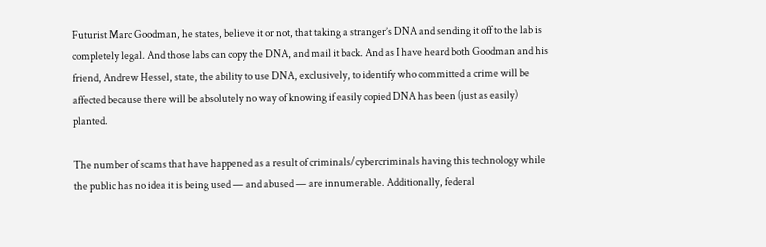Futurist Marc Goodman, he states, believe it or not, that taking a stranger’s DNA and sending it off to the lab is completely legal. And those labs can copy the DNA, and mail it back. And as I have heard both Goodman and his friend, Andrew Hessel, state, the ability to use DNA, exclusively, to identify who committed a crime will be affected because there will be absolutely no way of knowing if easily copied DNA has been (just as easily) planted.

The number of scams that have happened as a result of criminals/cybercriminals having this technology while the public has no idea it is being used — and abused — are innumerable. Additionally, federal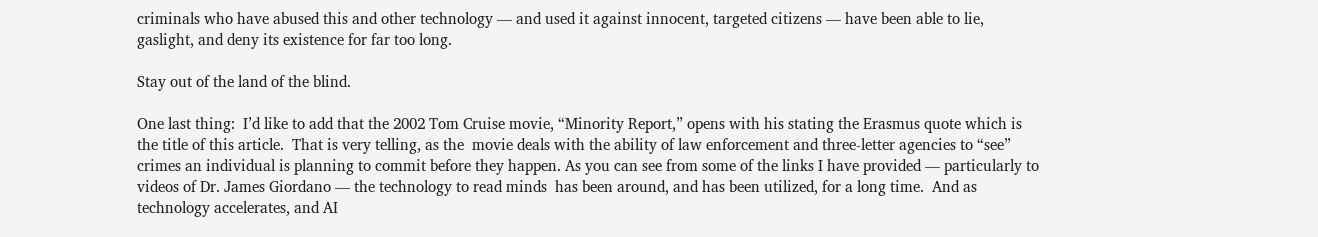criminals who have abused this and other technology — and used it against innocent, targeted citizens — have been able to lie, gaslight, and deny its existence for far too long.

Stay out of the land of the blind.

One last thing:  I’d like to add that the 2002 Tom Cruise movie, “Minority Report,” opens with his stating the Erasmus quote which is the title of this article.  That is very telling, as the  movie deals with the ability of law enforcement and three-letter agencies to “see” crimes an individual is planning to commit before they happen. As you can see from some of the links I have provided — particularly to videos of Dr. James Giordano — the technology to read minds  has been around, and has been utilized, for a long time.  And as technology accelerates, and AI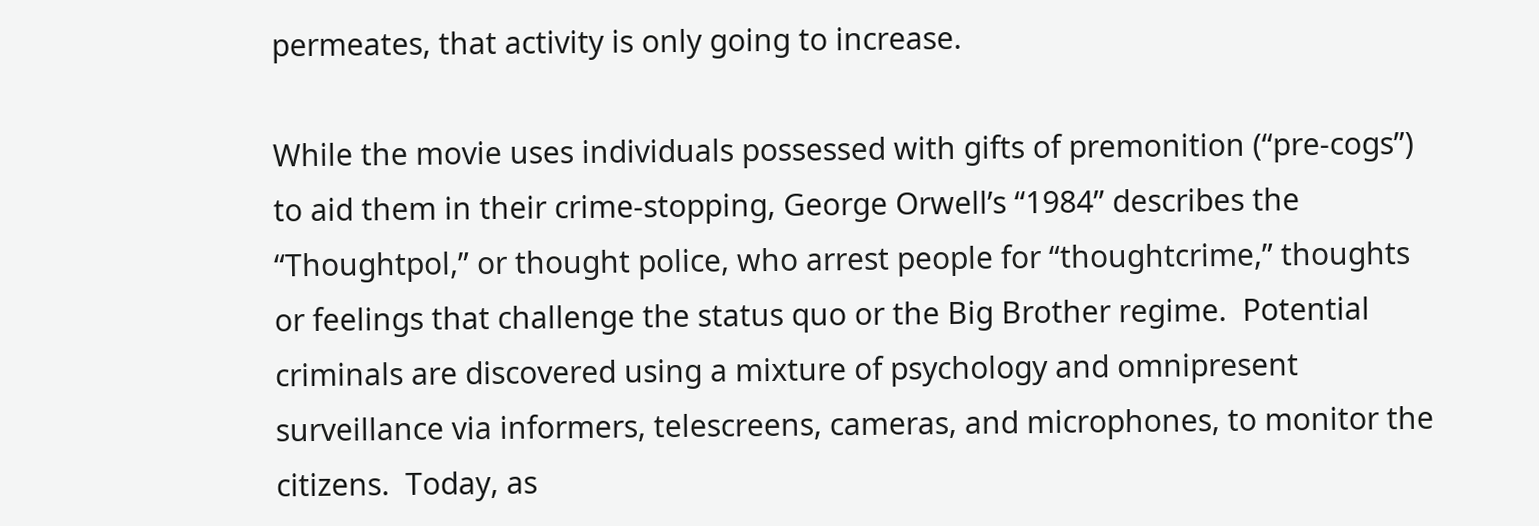permeates, that activity is only going to increase.

While the movie uses individuals possessed with gifts of premonition (“pre-cogs”) to aid them in their crime-stopping, George Orwell’s “1984” describes the  “Thoughtpol,” or thought police, who arrest people for “thoughtcrime,” thoughts or feelings that challenge the status quo or the Big Brother regime.  Potential criminals are discovered using a mixture of psychology and omnipresent surveillance via informers, telescreens, cameras, and microphones, to monitor the citizens.  Today, as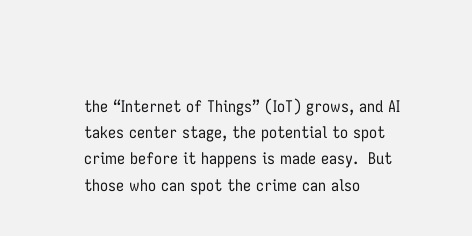the “Internet of Things” (IoT) grows, and AI takes center stage, the potential to spot crime before it happens is made easy.  But those who can spot the crime can also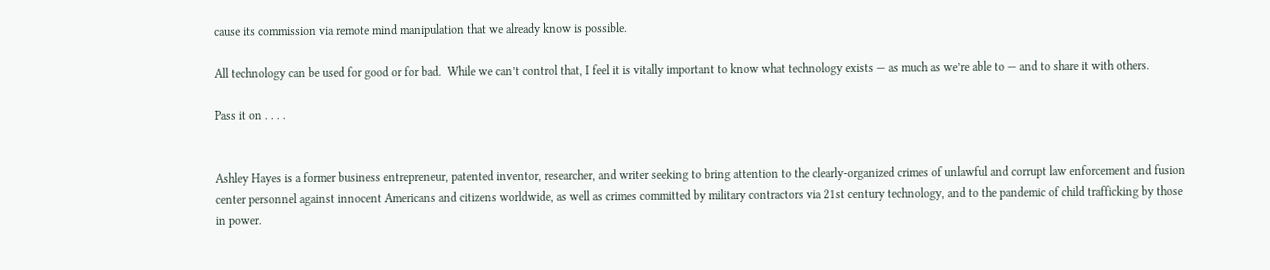cause its commission via remote mind manipulation that we already know is possible.

All technology can be used for good or for bad.  While we can’t control that, I feel it is vitally important to know what technology exists — as much as we’re able to — and to share it with others.

Pass it on . . . .


Ashley Hayes is a former business entrepreneur, patented inventor, researcher, and writer seeking to bring attention to the clearly-organized crimes of unlawful and corrupt law enforcement and fusion center personnel against innocent Americans and citizens worldwide, as well as crimes committed by military contractors via 21st century technology, and to the pandemic of child trafficking by those in power.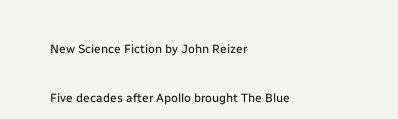New Science Fiction by John Reizer

Five decades after Apollo brought The Blue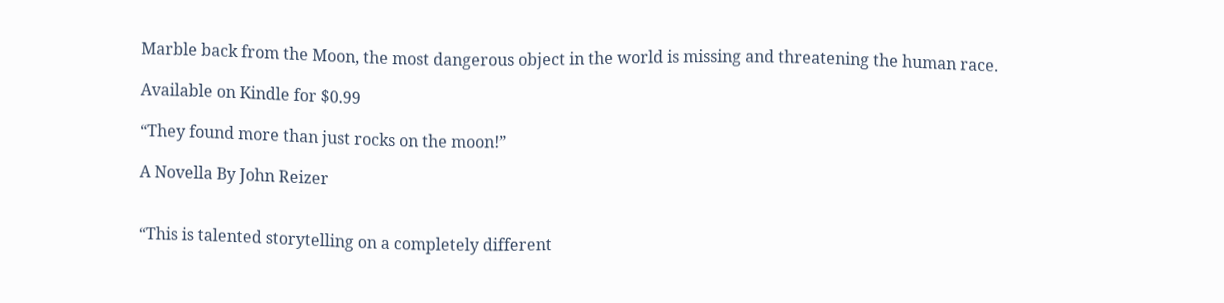Marble back from the Moon, the most dangerous object in the world is missing and threatening the human race.

Available on Kindle for $0.99

“They found more than just rocks on the moon!”

A Novella By John Reizer


“This is talented storytelling on a completely different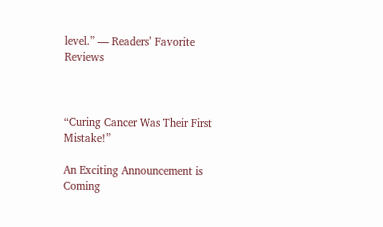level.” — Readers’ Favorite Reviews



“Curing Cancer Was Their First Mistake!”

An Exciting Announcement is Coming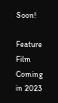Soon!

Feature Film Coming in 2023